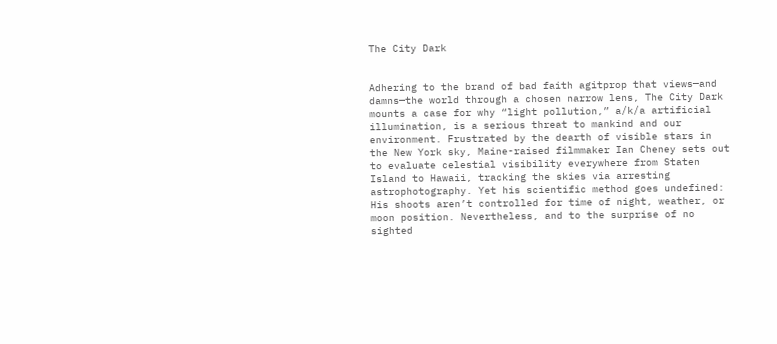The City Dark


Adhering to the brand of bad faith agitprop that views—and damns—the world through a chosen narrow lens, The City Dark mounts a case for why “light pollution,” a/k/a artificial illumination, is a serious threat to mankind and our environment. Frustrated by the dearth of visible stars in the New York sky, Maine-raised filmmaker Ian Cheney sets out to evaluate celestial visibility everywhere from Staten Island to Hawaii, tracking the skies via arresting astrophotography. Yet his scientific method goes undefined: His shoots aren’t controlled for time of night, weather, or moon position. Nevertheless, and to the surprise of no sighted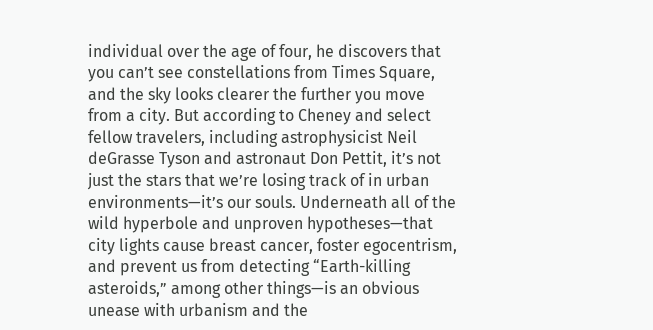individual over the age of four, he discovers that you can’t see constellations from Times Square, and the sky looks clearer the further you move from a city. But according to Cheney and select fellow travelers, including astrophysicist Neil deGrasse Tyson and astronaut Don Pettit, it’s not just the stars that we’re losing track of in urban environments—it’s our souls. Underneath all of the wild hyperbole and unproven hypotheses—that city lights cause breast cancer, foster egocentrism, and prevent us from detecting “Earth-killing asteroids,” among other things—is an obvious unease with urbanism and the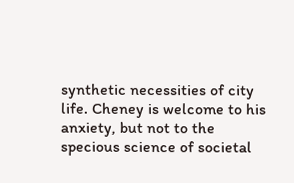synthetic necessities of city life. Cheney is welcome to his anxiety, but not to the specious science of societal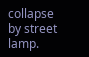collapse by street lamp.